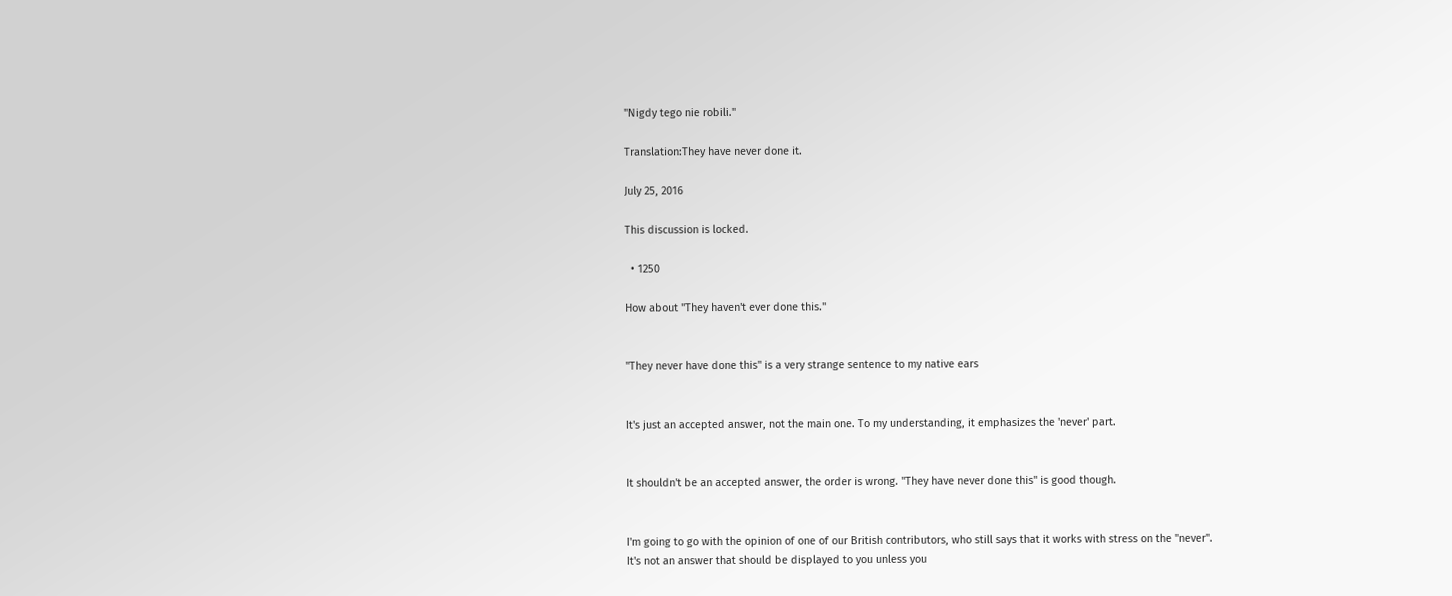"Nigdy tego nie robili."

Translation:They have never done it.

July 25, 2016

This discussion is locked.

  • 1250

How about "They haven't ever done this."


"They never have done this" is a very strange sentence to my native ears


It's just an accepted answer, not the main one. To my understanding, it emphasizes the 'never' part.


It shouldn't be an accepted answer, the order is wrong. "They have never done this" is good though.


I'm going to go with the opinion of one of our British contributors, who still says that it works with stress on the "never". It's not an answer that should be displayed to you unless you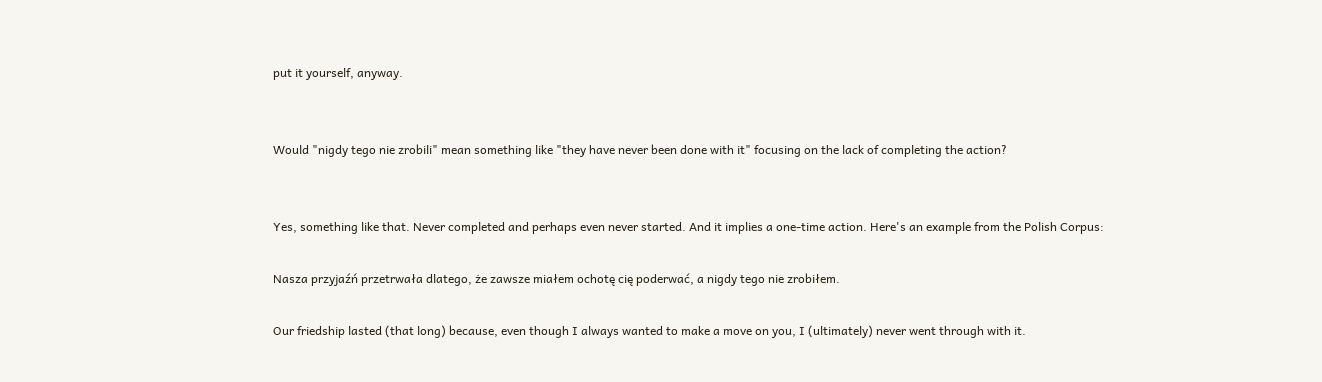put it yourself, anyway.


Would "nigdy tego nie zrobili" mean something like "they have never been done with it" focusing on the lack of completing the action?


Yes, something like that. Never completed and perhaps even never started. And it implies a one-time action. Here's an example from the Polish Corpus:

Nasza przyjaźń przetrwała dlatego, że zawsze miałem ochotę cię poderwać, a nigdy tego nie zrobiłem.

Our friedship lasted (that long) because, even though I always wanted to make a move on you, I (ultimately) never went through with it.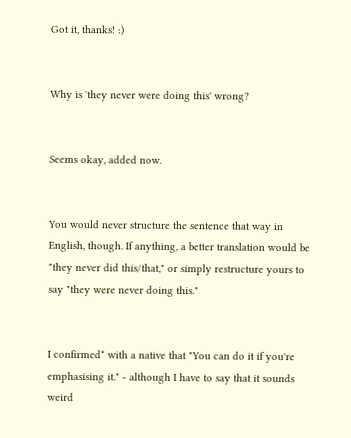Got it, thanks! :)


Why is 'they never were doing this' wrong?


Seems okay, added now.


You would never structure the sentence that way in English, though. If anything, a better translation would be "they never did this/that," or simply restructure yours to say "they were never doing this."


I confirmed* with a native that "You can do it if you're emphasising it." - although I have to say that it sounds weird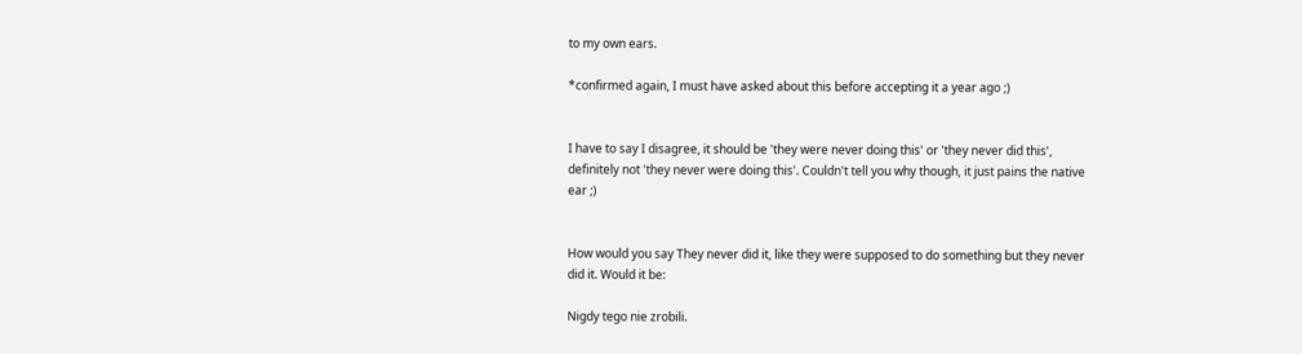to my own ears.

*confirmed again, I must have asked about this before accepting it a year ago ;)


I have to say I disagree, it should be 'they were never doing this' or 'they never did this', definitely not 'they never were doing this'. Couldn't tell you why though, it just pains the native ear ;)


How would you say They never did it, like they were supposed to do something but they never did it. Would it be:

Nigdy tego nie zrobili.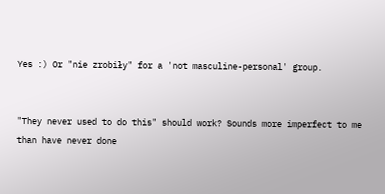Yes :) Or "nie zrobiły" for a 'not masculine-personal' group.


"They never used to do this" should work? Sounds more imperfect to me than have never done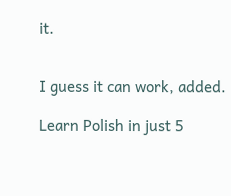it.


I guess it can work, added.

Learn Polish in just 5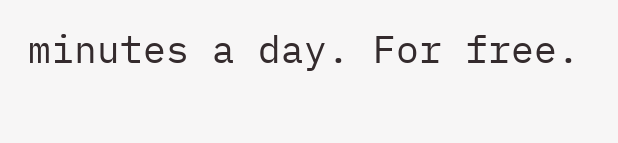minutes a day. For free.